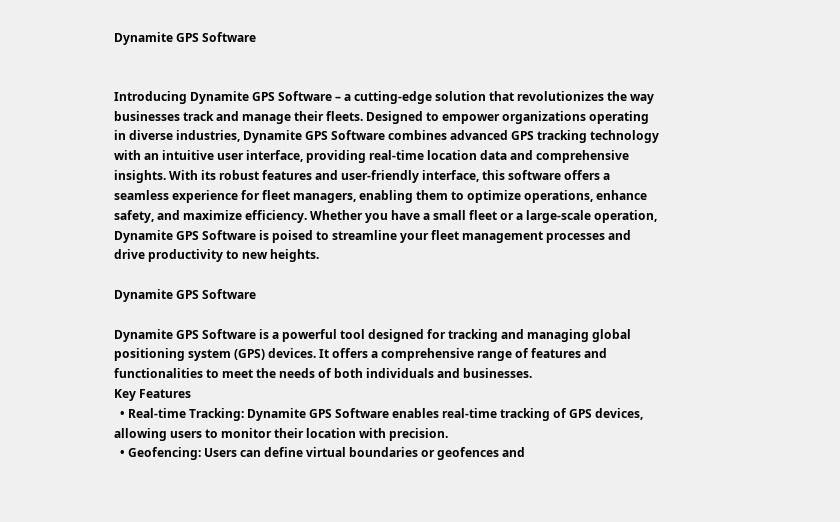Dynamite GPS Software


Introducing Dynamite GPS Software – a cutting-edge solution that revolutionizes the way businesses track and manage their fleets. Designed to empower organizations operating in diverse industries, Dynamite GPS Software combines advanced GPS tracking technology with an intuitive user interface, providing real-time location data and comprehensive insights. With its robust features and user-friendly interface, this software offers a seamless experience for fleet managers, enabling them to optimize operations, enhance safety, and maximize efficiency. Whether you have a small fleet or a large-scale operation, Dynamite GPS Software is poised to streamline your fleet management processes and drive productivity to new heights.

Dynamite GPS Software

Dynamite GPS Software is a powerful tool designed for tracking and managing global positioning system (GPS) devices. It offers a comprehensive range of features and functionalities to meet the needs of both individuals and businesses.
Key Features
  • Real-time Tracking: Dynamite GPS Software enables real-time tracking of GPS devices, allowing users to monitor their location with precision.
  • Geofencing: Users can define virtual boundaries or geofences and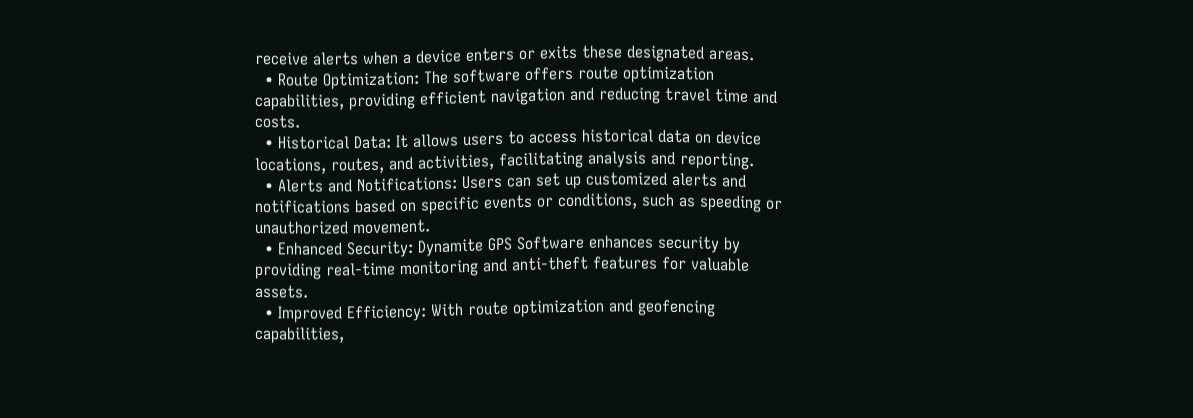receive alerts when a device enters or exits these designated areas.
  • Route Optimization: The software offers route optimization capabilities, providing efficient navigation and reducing travel time and costs.
  • Historical Data: It allows users to access historical data on device locations, routes, and activities, facilitating analysis and reporting.
  • Alerts and Notifications: Users can set up customized alerts and notifications based on specific events or conditions, such as speeding or unauthorized movement.
  • Enhanced Security: Dynamite GPS Software enhances security by providing real-time monitoring and anti-theft features for valuable assets.
  • Improved Efficiency: With route optimization and geofencing capabilities,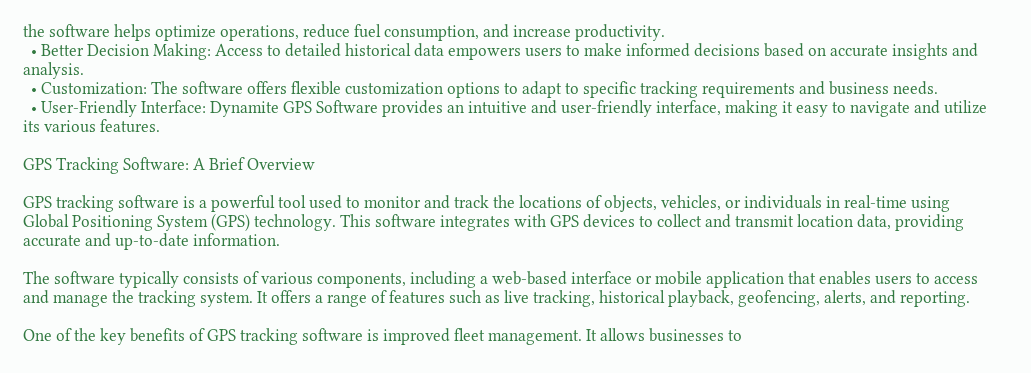the software helps optimize operations, reduce fuel consumption, and increase productivity.
  • Better Decision Making: Access to detailed historical data empowers users to make informed decisions based on accurate insights and analysis.
  • Customization: The software offers flexible customization options to adapt to specific tracking requirements and business needs.
  • User-Friendly Interface: Dynamite GPS Software provides an intuitive and user-friendly interface, making it easy to navigate and utilize its various features.

GPS Tracking Software: A Brief Overview

GPS tracking software is a powerful tool used to monitor and track the locations of objects, vehicles, or individuals in real-time using Global Positioning System (GPS) technology. This software integrates with GPS devices to collect and transmit location data, providing accurate and up-to-date information.

The software typically consists of various components, including a web-based interface or mobile application that enables users to access and manage the tracking system. It offers a range of features such as live tracking, historical playback, geofencing, alerts, and reporting.

One of the key benefits of GPS tracking software is improved fleet management. It allows businesses to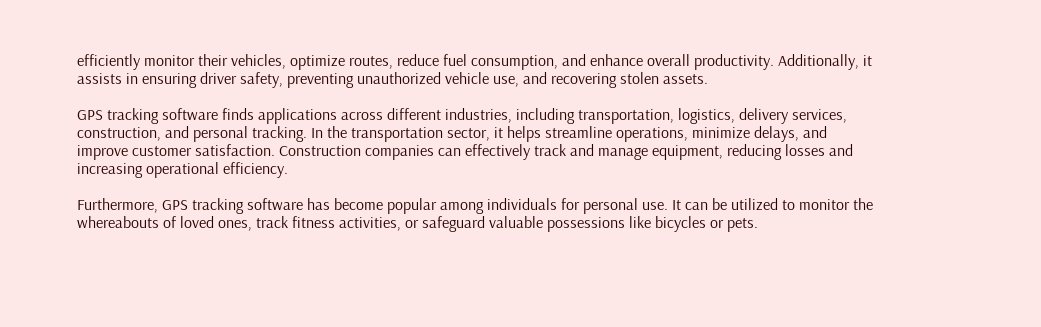efficiently monitor their vehicles, optimize routes, reduce fuel consumption, and enhance overall productivity. Additionally, it assists in ensuring driver safety, preventing unauthorized vehicle use, and recovering stolen assets.

GPS tracking software finds applications across different industries, including transportation, logistics, delivery services, construction, and personal tracking. In the transportation sector, it helps streamline operations, minimize delays, and improve customer satisfaction. Construction companies can effectively track and manage equipment, reducing losses and increasing operational efficiency.

Furthermore, GPS tracking software has become popular among individuals for personal use. It can be utilized to monitor the whereabouts of loved ones, track fitness activities, or safeguard valuable possessions like bicycles or pets.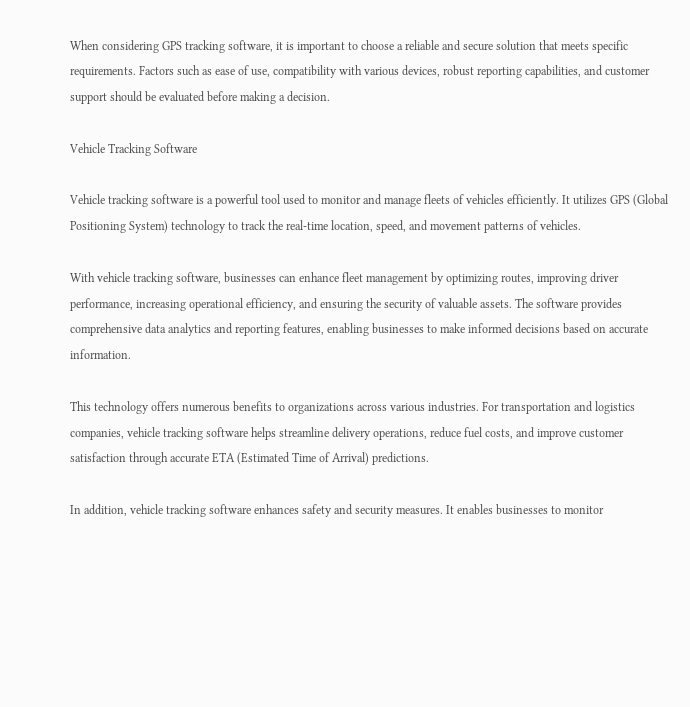When considering GPS tracking software, it is important to choose a reliable and secure solution that meets specific requirements. Factors such as ease of use, compatibility with various devices, robust reporting capabilities, and customer support should be evaluated before making a decision.

Vehicle Tracking Software

Vehicle tracking software is a powerful tool used to monitor and manage fleets of vehicles efficiently. It utilizes GPS (Global Positioning System) technology to track the real-time location, speed, and movement patterns of vehicles.

With vehicle tracking software, businesses can enhance fleet management by optimizing routes, improving driver performance, increasing operational efficiency, and ensuring the security of valuable assets. The software provides comprehensive data analytics and reporting features, enabling businesses to make informed decisions based on accurate information.

This technology offers numerous benefits to organizations across various industries. For transportation and logistics companies, vehicle tracking software helps streamline delivery operations, reduce fuel costs, and improve customer satisfaction through accurate ETA (Estimated Time of Arrival) predictions.

In addition, vehicle tracking software enhances safety and security measures. It enables businesses to monitor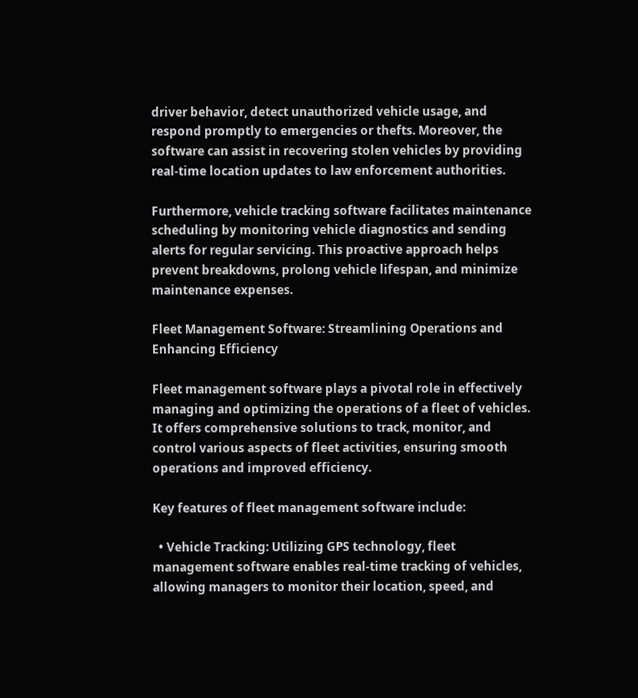driver behavior, detect unauthorized vehicle usage, and respond promptly to emergencies or thefts. Moreover, the software can assist in recovering stolen vehicles by providing real-time location updates to law enforcement authorities.

Furthermore, vehicle tracking software facilitates maintenance scheduling by monitoring vehicle diagnostics and sending alerts for regular servicing. This proactive approach helps prevent breakdowns, prolong vehicle lifespan, and minimize maintenance expenses.

Fleet Management Software: Streamlining Operations and Enhancing Efficiency

Fleet management software plays a pivotal role in effectively managing and optimizing the operations of a fleet of vehicles. It offers comprehensive solutions to track, monitor, and control various aspects of fleet activities, ensuring smooth operations and improved efficiency.

Key features of fleet management software include:

  • Vehicle Tracking: Utilizing GPS technology, fleet management software enables real-time tracking of vehicles, allowing managers to monitor their location, speed, and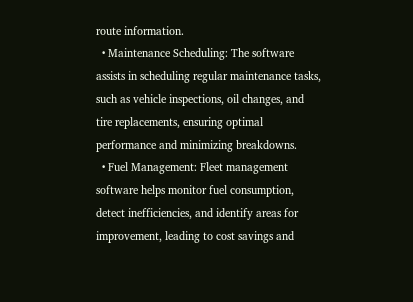route information.
  • Maintenance Scheduling: The software assists in scheduling regular maintenance tasks, such as vehicle inspections, oil changes, and tire replacements, ensuring optimal performance and minimizing breakdowns.
  • Fuel Management: Fleet management software helps monitor fuel consumption, detect inefficiencies, and identify areas for improvement, leading to cost savings and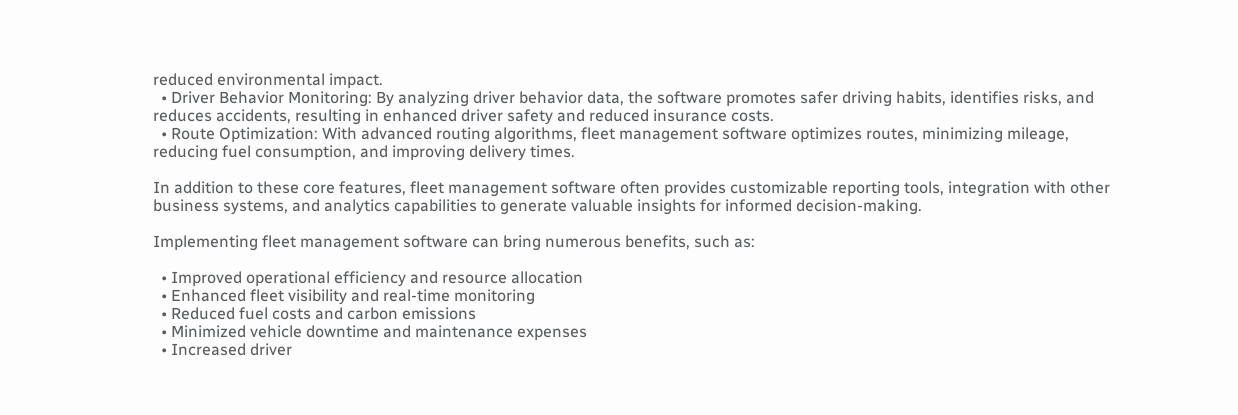reduced environmental impact.
  • Driver Behavior Monitoring: By analyzing driver behavior data, the software promotes safer driving habits, identifies risks, and reduces accidents, resulting in enhanced driver safety and reduced insurance costs.
  • Route Optimization: With advanced routing algorithms, fleet management software optimizes routes, minimizing mileage, reducing fuel consumption, and improving delivery times.

In addition to these core features, fleet management software often provides customizable reporting tools, integration with other business systems, and analytics capabilities to generate valuable insights for informed decision-making.

Implementing fleet management software can bring numerous benefits, such as:

  • Improved operational efficiency and resource allocation
  • Enhanced fleet visibility and real-time monitoring
  • Reduced fuel costs and carbon emissions
  • Minimized vehicle downtime and maintenance expenses
  • Increased driver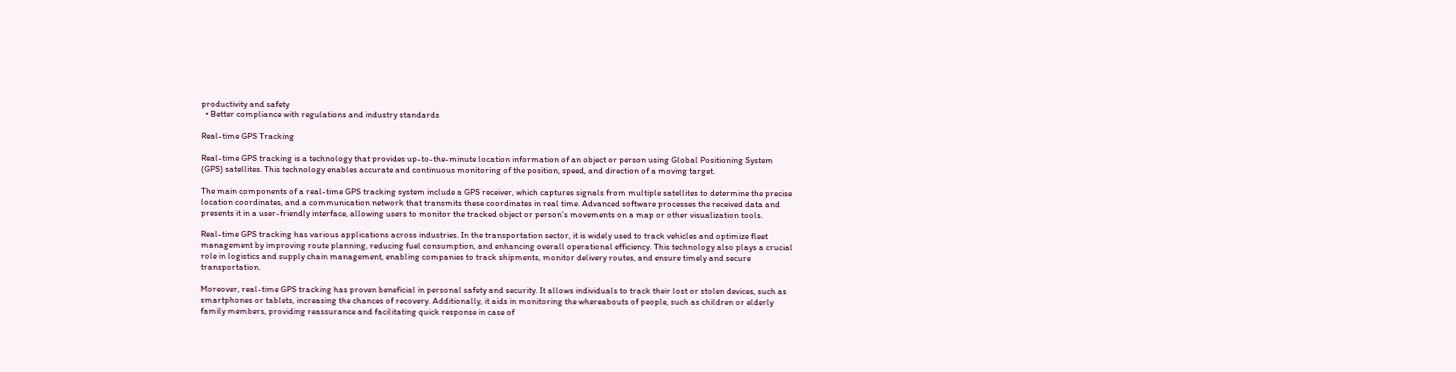productivity and safety
  • Better compliance with regulations and industry standards

Real-time GPS Tracking

Real-time GPS tracking is a technology that provides up-to-the-minute location information of an object or person using Global Positioning System (GPS) satellites. This technology enables accurate and continuous monitoring of the position, speed, and direction of a moving target.

The main components of a real-time GPS tracking system include a GPS receiver, which captures signals from multiple satellites to determine the precise location coordinates, and a communication network that transmits these coordinates in real time. Advanced software processes the received data and presents it in a user-friendly interface, allowing users to monitor the tracked object or person’s movements on a map or other visualization tools.

Real-time GPS tracking has various applications across industries. In the transportation sector, it is widely used to track vehicles and optimize fleet management by improving route planning, reducing fuel consumption, and enhancing overall operational efficiency. This technology also plays a crucial role in logistics and supply chain management, enabling companies to track shipments, monitor delivery routes, and ensure timely and secure transportation.

Moreover, real-time GPS tracking has proven beneficial in personal safety and security. It allows individuals to track their lost or stolen devices, such as smartphones or tablets, increasing the chances of recovery. Additionally, it aids in monitoring the whereabouts of people, such as children or elderly family members, providing reassurance and facilitating quick response in case of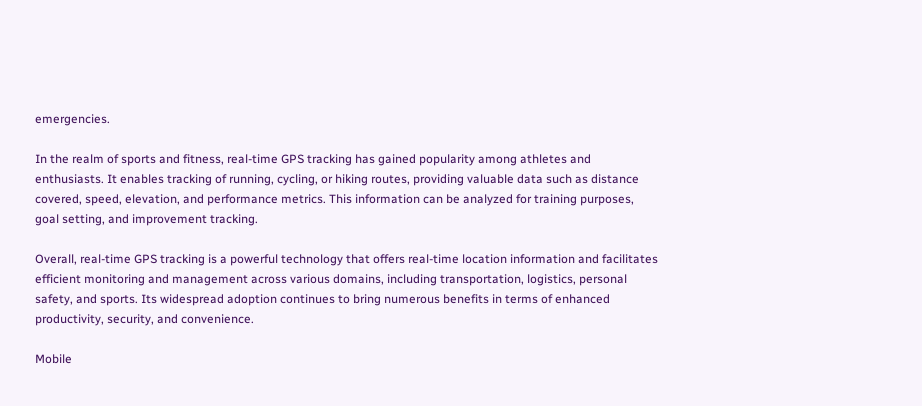emergencies.

In the realm of sports and fitness, real-time GPS tracking has gained popularity among athletes and enthusiasts. It enables tracking of running, cycling, or hiking routes, providing valuable data such as distance covered, speed, elevation, and performance metrics. This information can be analyzed for training purposes, goal setting, and improvement tracking.

Overall, real-time GPS tracking is a powerful technology that offers real-time location information and facilitates efficient monitoring and management across various domains, including transportation, logistics, personal safety, and sports. Its widespread adoption continues to bring numerous benefits in terms of enhanced productivity, security, and convenience.

Mobile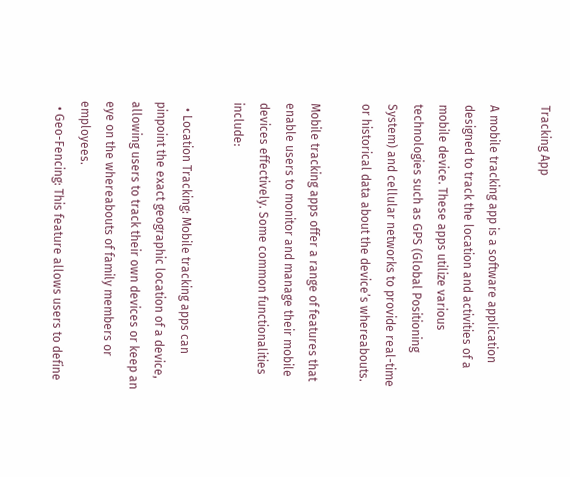Tracking App

A mobile tracking app is a software application designed to track the location and activities of a mobile device. These apps utilize various technologies such as GPS (Global Positioning System) and cellular networks to provide real-time or historical data about the device’s whereabouts.

Mobile tracking apps offer a range of features that enable users to monitor and manage their mobile devices effectively. Some common functionalities include:

  • Location Tracking: Mobile tracking apps can pinpoint the exact geographic location of a device, allowing users to track their own devices or keep an eye on the whereabouts of family members or employees.
  • Geo-Fencing: This feature allows users to define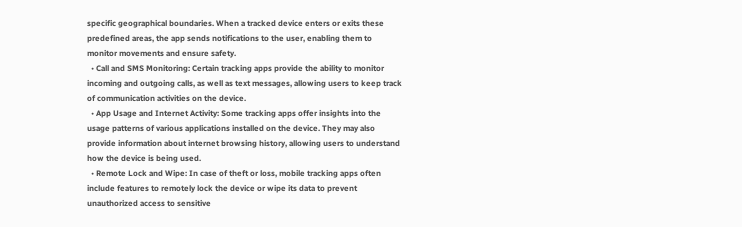specific geographical boundaries. When a tracked device enters or exits these predefined areas, the app sends notifications to the user, enabling them to monitor movements and ensure safety.
  • Call and SMS Monitoring: Certain tracking apps provide the ability to monitor incoming and outgoing calls, as well as text messages, allowing users to keep track of communication activities on the device.
  • App Usage and Internet Activity: Some tracking apps offer insights into the usage patterns of various applications installed on the device. They may also provide information about internet browsing history, allowing users to understand how the device is being used.
  • Remote Lock and Wipe: In case of theft or loss, mobile tracking apps often include features to remotely lock the device or wipe its data to prevent unauthorized access to sensitive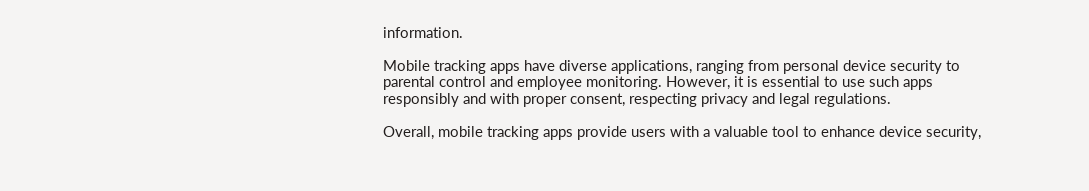information.

Mobile tracking apps have diverse applications, ranging from personal device security to parental control and employee monitoring. However, it is essential to use such apps responsibly and with proper consent, respecting privacy and legal regulations.

Overall, mobile tracking apps provide users with a valuable tool to enhance device security,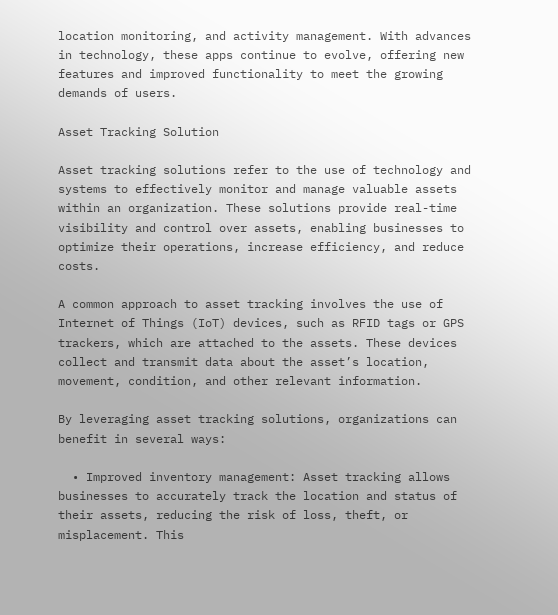location monitoring, and activity management. With advances in technology, these apps continue to evolve, offering new features and improved functionality to meet the growing demands of users.

Asset Tracking Solution

Asset tracking solutions refer to the use of technology and systems to effectively monitor and manage valuable assets within an organization. These solutions provide real-time visibility and control over assets, enabling businesses to optimize their operations, increase efficiency, and reduce costs.

A common approach to asset tracking involves the use of Internet of Things (IoT) devices, such as RFID tags or GPS trackers, which are attached to the assets. These devices collect and transmit data about the asset’s location, movement, condition, and other relevant information.

By leveraging asset tracking solutions, organizations can benefit in several ways:

  • Improved inventory management: Asset tracking allows businesses to accurately track the location and status of their assets, reducing the risk of loss, theft, or misplacement. This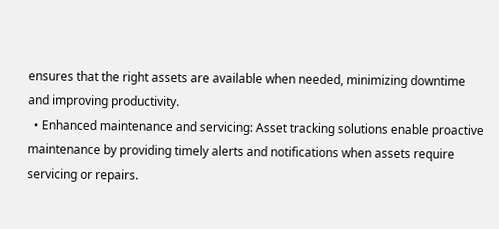ensures that the right assets are available when needed, minimizing downtime and improving productivity.
  • Enhanced maintenance and servicing: Asset tracking solutions enable proactive maintenance by providing timely alerts and notifications when assets require servicing or repairs.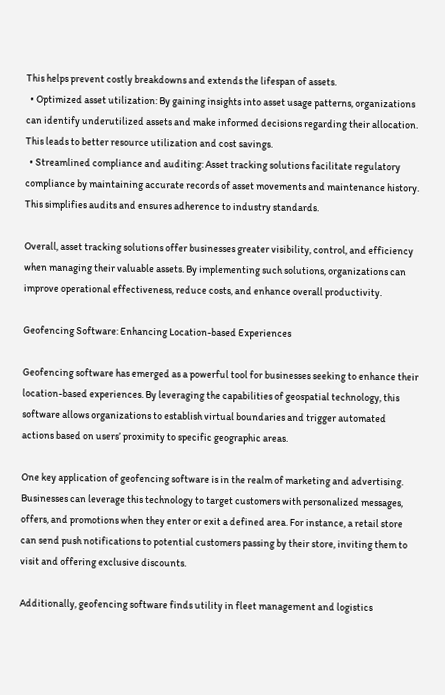This helps prevent costly breakdowns and extends the lifespan of assets.
  • Optimized asset utilization: By gaining insights into asset usage patterns, organizations can identify underutilized assets and make informed decisions regarding their allocation. This leads to better resource utilization and cost savings.
  • Streamlined compliance and auditing: Asset tracking solutions facilitate regulatory compliance by maintaining accurate records of asset movements and maintenance history. This simplifies audits and ensures adherence to industry standards.

Overall, asset tracking solutions offer businesses greater visibility, control, and efficiency when managing their valuable assets. By implementing such solutions, organizations can improve operational effectiveness, reduce costs, and enhance overall productivity.

Geofencing Software: Enhancing Location-based Experiences

Geofencing software has emerged as a powerful tool for businesses seeking to enhance their location-based experiences. By leveraging the capabilities of geospatial technology, this software allows organizations to establish virtual boundaries and trigger automated actions based on users’ proximity to specific geographic areas.

One key application of geofencing software is in the realm of marketing and advertising. Businesses can leverage this technology to target customers with personalized messages, offers, and promotions when they enter or exit a defined area. For instance, a retail store can send push notifications to potential customers passing by their store, inviting them to visit and offering exclusive discounts.

Additionally, geofencing software finds utility in fleet management and logistics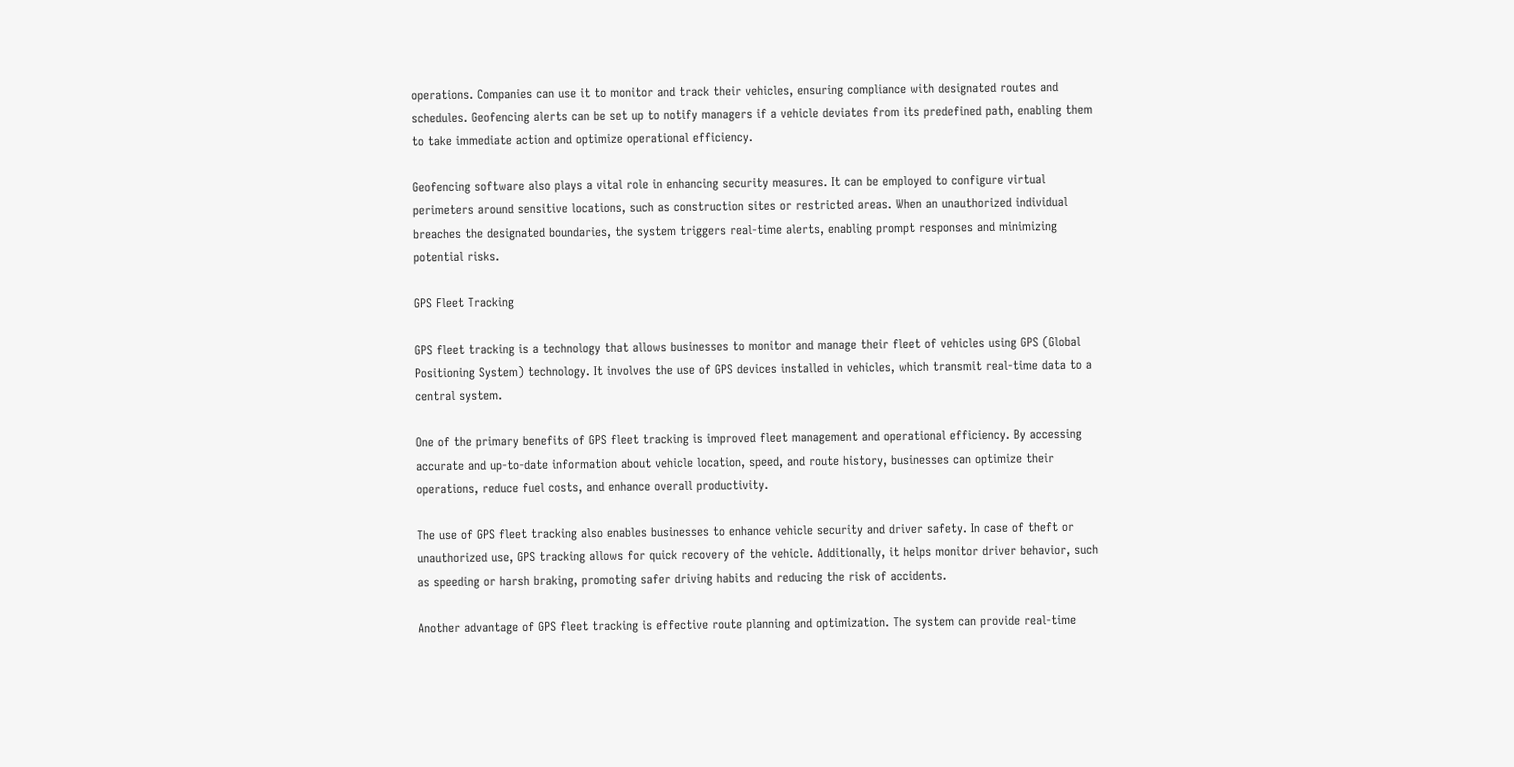operations. Companies can use it to monitor and track their vehicles, ensuring compliance with designated routes and schedules. Geofencing alerts can be set up to notify managers if a vehicle deviates from its predefined path, enabling them to take immediate action and optimize operational efficiency.

Geofencing software also plays a vital role in enhancing security measures. It can be employed to configure virtual perimeters around sensitive locations, such as construction sites or restricted areas. When an unauthorized individual breaches the designated boundaries, the system triggers real-time alerts, enabling prompt responses and minimizing potential risks.

GPS Fleet Tracking

GPS fleet tracking is a technology that allows businesses to monitor and manage their fleet of vehicles using GPS (Global Positioning System) technology. It involves the use of GPS devices installed in vehicles, which transmit real-time data to a central system.

One of the primary benefits of GPS fleet tracking is improved fleet management and operational efficiency. By accessing accurate and up-to-date information about vehicle location, speed, and route history, businesses can optimize their operations, reduce fuel costs, and enhance overall productivity.

The use of GPS fleet tracking also enables businesses to enhance vehicle security and driver safety. In case of theft or unauthorized use, GPS tracking allows for quick recovery of the vehicle. Additionally, it helps monitor driver behavior, such as speeding or harsh braking, promoting safer driving habits and reducing the risk of accidents.

Another advantage of GPS fleet tracking is effective route planning and optimization. The system can provide real-time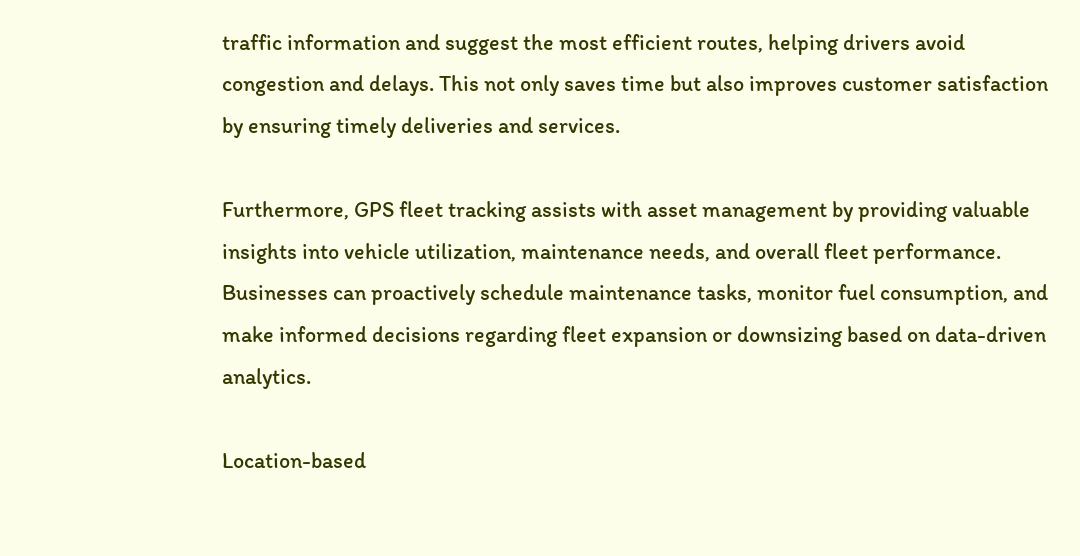traffic information and suggest the most efficient routes, helping drivers avoid congestion and delays. This not only saves time but also improves customer satisfaction by ensuring timely deliveries and services.

Furthermore, GPS fleet tracking assists with asset management by providing valuable insights into vehicle utilization, maintenance needs, and overall fleet performance. Businesses can proactively schedule maintenance tasks, monitor fuel consumption, and make informed decisions regarding fleet expansion or downsizing based on data-driven analytics.

Location-based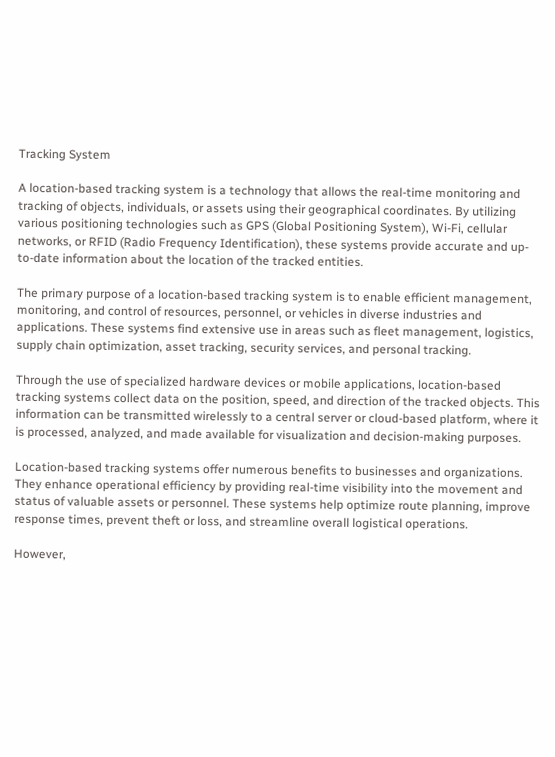Tracking System

A location-based tracking system is a technology that allows the real-time monitoring and tracking of objects, individuals, or assets using their geographical coordinates. By utilizing various positioning technologies such as GPS (Global Positioning System), Wi-Fi, cellular networks, or RFID (Radio Frequency Identification), these systems provide accurate and up-to-date information about the location of the tracked entities.

The primary purpose of a location-based tracking system is to enable efficient management, monitoring, and control of resources, personnel, or vehicles in diverse industries and applications. These systems find extensive use in areas such as fleet management, logistics, supply chain optimization, asset tracking, security services, and personal tracking.

Through the use of specialized hardware devices or mobile applications, location-based tracking systems collect data on the position, speed, and direction of the tracked objects. This information can be transmitted wirelessly to a central server or cloud-based platform, where it is processed, analyzed, and made available for visualization and decision-making purposes.

Location-based tracking systems offer numerous benefits to businesses and organizations. They enhance operational efficiency by providing real-time visibility into the movement and status of valuable assets or personnel. These systems help optimize route planning, improve response times, prevent theft or loss, and streamline overall logistical operations.

However,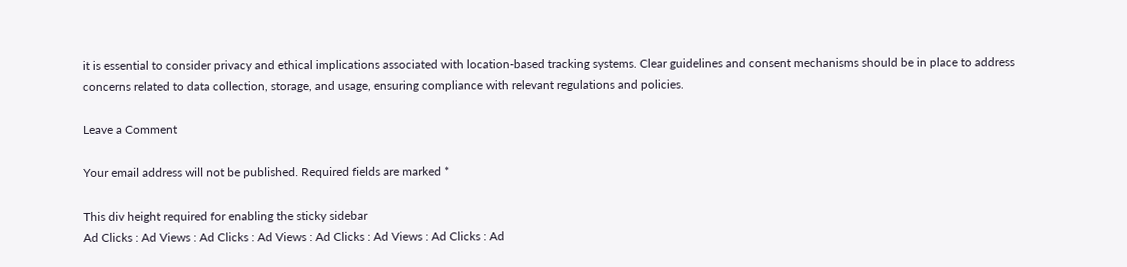it is essential to consider privacy and ethical implications associated with location-based tracking systems. Clear guidelines and consent mechanisms should be in place to address concerns related to data collection, storage, and usage, ensuring compliance with relevant regulations and policies.

Leave a Comment

Your email address will not be published. Required fields are marked *

This div height required for enabling the sticky sidebar
Ad Clicks : Ad Views : Ad Clicks : Ad Views : Ad Clicks : Ad Views : Ad Clicks : Ad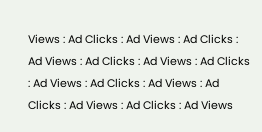Views : Ad Clicks : Ad Views : Ad Clicks : Ad Views : Ad Clicks : Ad Views : Ad Clicks : Ad Views : Ad Clicks : Ad Views : Ad Clicks : Ad Views : Ad Clicks : Ad Views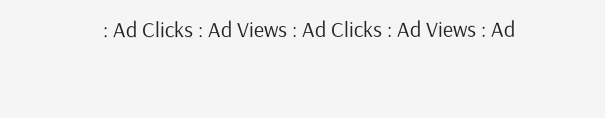: Ad Clicks : Ad Views : Ad Clicks : Ad Views : Ad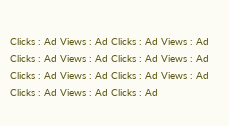Clicks : Ad Views : Ad Clicks : Ad Views : Ad Clicks : Ad Views : Ad Clicks : Ad Views : Ad Clicks : Ad Views : Ad Clicks : Ad Views : Ad Clicks : Ad Views : Ad Clicks : Ad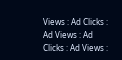Views : Ad Clicks : Ad Views : Ad Clicks : Ad Views :